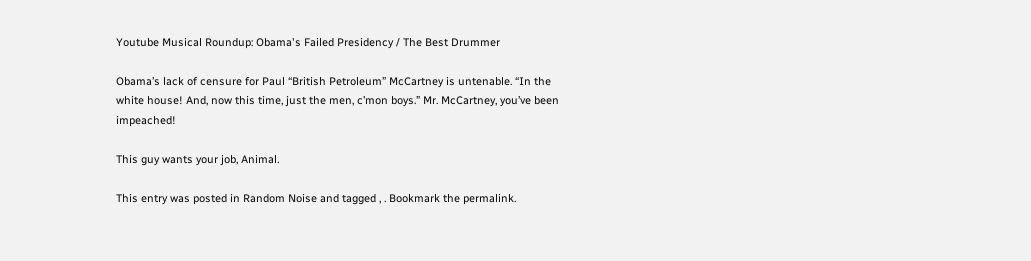Youtube Musical Roundup: Obama's Failed Presidency / The Best Drummer

Obama’s lack of censure for Paul “British Petroleum” McCartney is untenable. “In the white house! And, now this time, just the men, c’mon boys.” Mr. McCartney, you’ve been impeached!

This guy wants your job, Animal.

This entry was posted in Random Noise and tagged , . Bookmark the permalink.